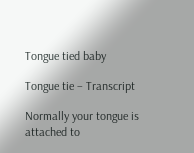Tongue tied baby

Tongue tie – Transcript

Normally your tongue is attached to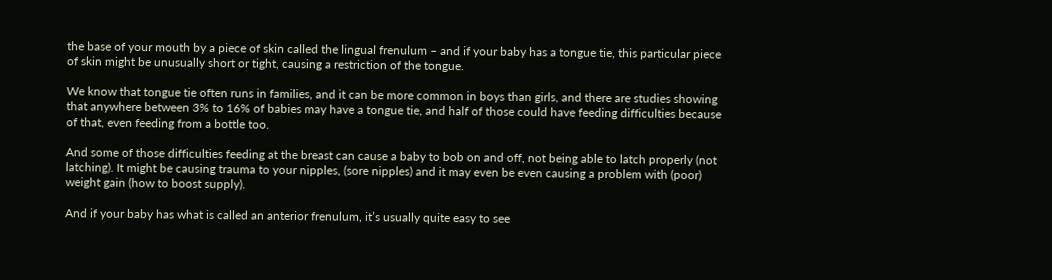the base of your mouth by a piece of skin called the lingual frenulum – and if your baby has a tongue tie, this particular piece of skin might be unusually short or tight, causing a restriction of the tongue.

We know that tongue tie often runs in families, and it can be more common in boys than girls, and there are studies showing that anywhere between 3% to 16% of babies may have a tongue tie, and half of those could have feeding difficulties because of that, even feeding from a bottle too.

And some of those difficulties feeding at the breast can cause a baby to bob on and off, not being able to latch properly (not latching). It might be causing trauma to your nipples, (sore nipples) and it may even be even causing a problem with (poor) weight gain (how to boost supply).

And if your baby has what is called an anterior frenulum, it’s usually quite easy to see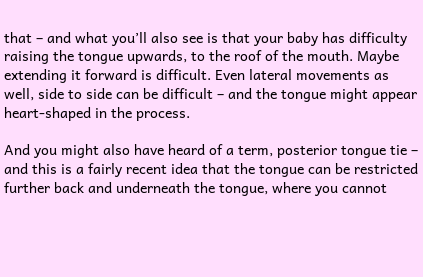that – and what you’ll also see is that your baby has difficulty raising the tongue upwards, to the roof of the mouth. Maybe extending it forward is difficult. Even lateral movements as well, side to side can be difficult – and the tongue might appear heart-shaped in the process.

And you might also have heard of a term, posterior tongue tie – and this is a fairly recent idea that the tongue can be restricted further back and underneath the tongue, where you cannot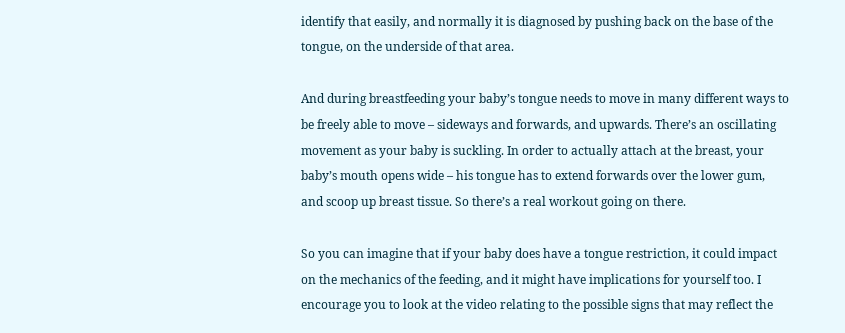identify that easily, and normally it is diagnosed by pushing back on the base of the tongue, on the underside of that area.

And during breastfeeding your baby’s tongue needs to move in many different ways to be freely able to move – sideways and forwards, and upwards. There’s an oscillating movement as your baby is suckling. In order to actually attach at the breast, your baby’s mouth opens wide – his tongue has to extend forwards over the lower gum, and scoop up breast tissue. So there’s a real workout going on there.

So you can imagine that if your baby does have a tongue restriction, it could impact on the mechanics of the feeding, and it might have implications for yourself too. I encourage you to look at the video relating to the possible signs that may reflect the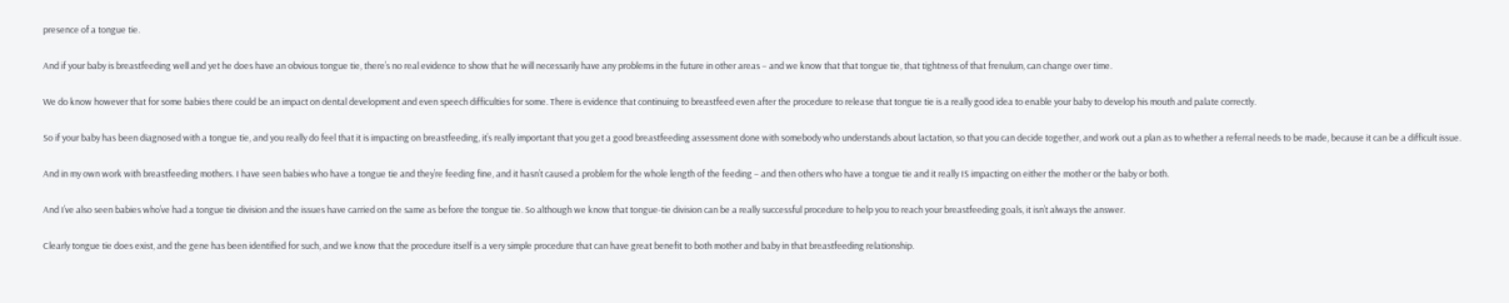presence of a tongue tie.

And if your baby is breastfeeding well and yet he does have an obvious tongue tie, there’s no real evidence to show that he will necessarily have any problems in the future in other areas – and we know that that tongue tie, that tightness of that frenulum, can change over time.

We do know however that for some babies there could be an impact on dental development and even speech difficulties for some. There is evidence that continuing to breastfeed even after the procedure to release that tongue tie is a really good idea to enable your baby to develop his mouth and palate correctly.

So if your baby has been diagnosed with a tongue tie, and you really do feel that it is impacting on breastfeeding, it’s really important that you get a good breastfeeding assessment done with somebody who understands about lactation, so that you can decide together, and work out a plan as to whether a referral needs to be made, because it can be a difficult issue.

And in my own work with breastfeeding mothers. I have seen babies who have a tongue tie and they’re feeding fine, and it hasn’t caused a problem for the whole length of the feeding – and then others who have a tongue tie and it really IS impacting on either the mother or the baby or both.

And I’ve also seen babies who’ve had a tongue tie division and the issues have carried on the same as before the tongue tie. So although we know that tongue-tie division can be a really successful procedure to help you to reach your breastfeeding goals, it isn’t always the answer.

Clearly tongue tie does exist, and the gene has been identified for such, and we know that the procedure itself is a very simple procedure that can have great benefit to both mother and baby in that breastfeeding relationship.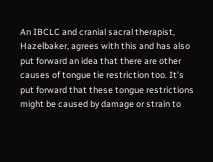An IBCLC and cranial sacral therapist, Hazelbaker, agrees with this and has also put forward an idea that there are other causes of tongue tie restriction too. It’s put forward that these tongue restrictions might be caused by damage or strain to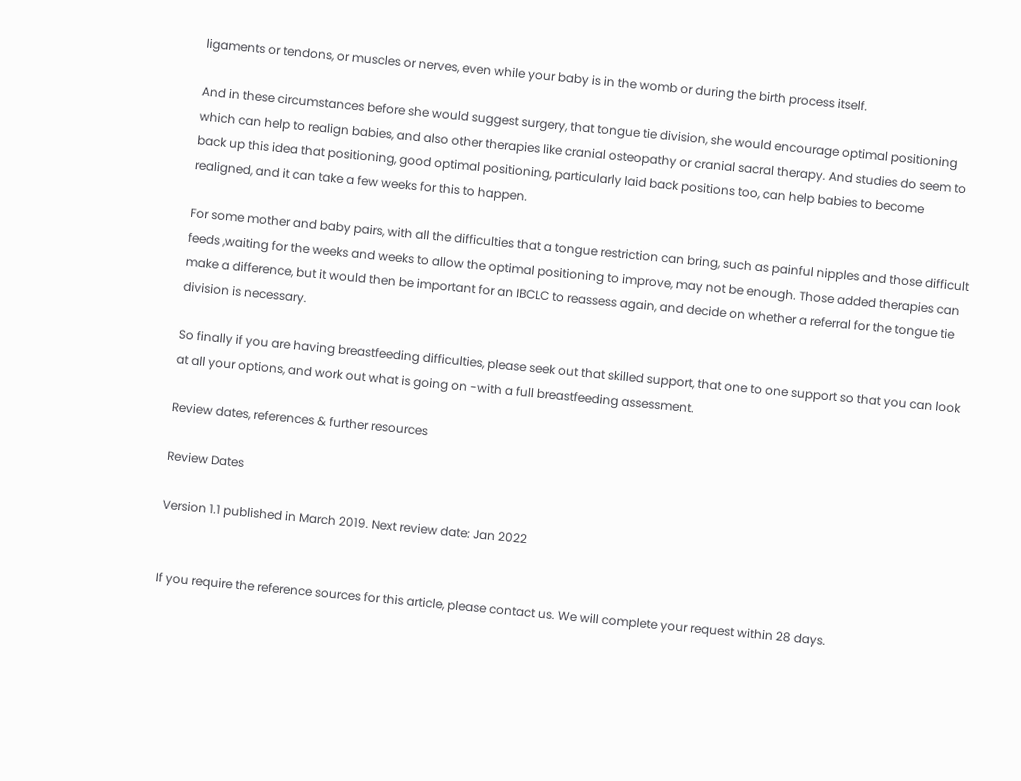ligaments or tendons, or muscles or nerves, even while your baby is in the womb or during the birth process itself.

And in these circumstances before she would suggest surgery, that tongue tie division, she would encourage optimal positioning which can help to realign babies, and also other therapies like cranial osteopathy or cranial sacral therapy. And studies do seem to back up this idea that positioning, good optimal positioning, particularly laid back positions too, can help babies to become realigned, and it can take a few weeks for this to happen.

For some mother and baby pairs, with all the difficulties that a tongue restriction can bring, such as painful nipples and those difficult feeds ,waiting for the weeks and weeks to allow the optimal positioning to improve, may not be enough. Those added therapies can make a difference, but it would then be important for an IBCLC to reassess again, and decide on whether a referral for the tongue tie division is necessary.

So finally if you are having breastfeeding difficulties, please seek out that skilled support, that one to one support so that you can look at all your options, and work out what is going on -with a full breastfeeding assessment.

Review dates, references & further resources

Review Dates

Version 1.1 published in March 2019. Next review date: Jan 2022


If you require the reference sources for this article, please contact us. We will complete your request within 28 days.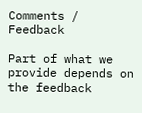Comments / Feedback

Part of what we provide depends on the feedback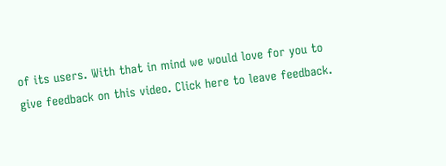of its users. With that in mind we would love for you to give feedback on this video. Click here to leave feedback.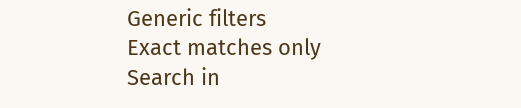Generic filters
Exact matches only
Search in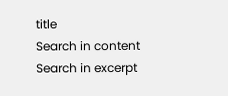title
Search in content
Search in excerpt